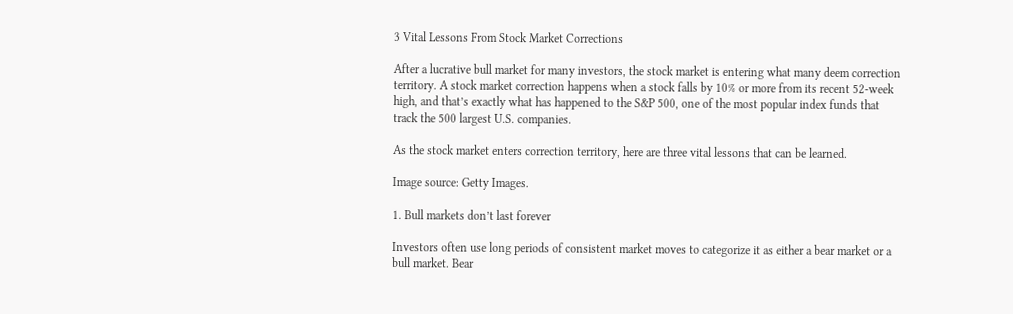3 Vital Lessons From Stock Market Corrections

After a lucrative bull market for many investors, the stock market is entering what many deem correction territory. A stock market correction happens when a stock falls by 10% or more from its recent 52-week high, and that’s exactly what has happened to the S&P 500, one of the most popular index funds that track the 500 largest U.S. companies.

As the stock market enters correction territory, here are three vital lessons that can be learned.

Image source: Getty Images.

1. Bull markets don’t last forever

Investors often use long periods of consistent market moves to categorize it as either a bear market or a bull market. Bear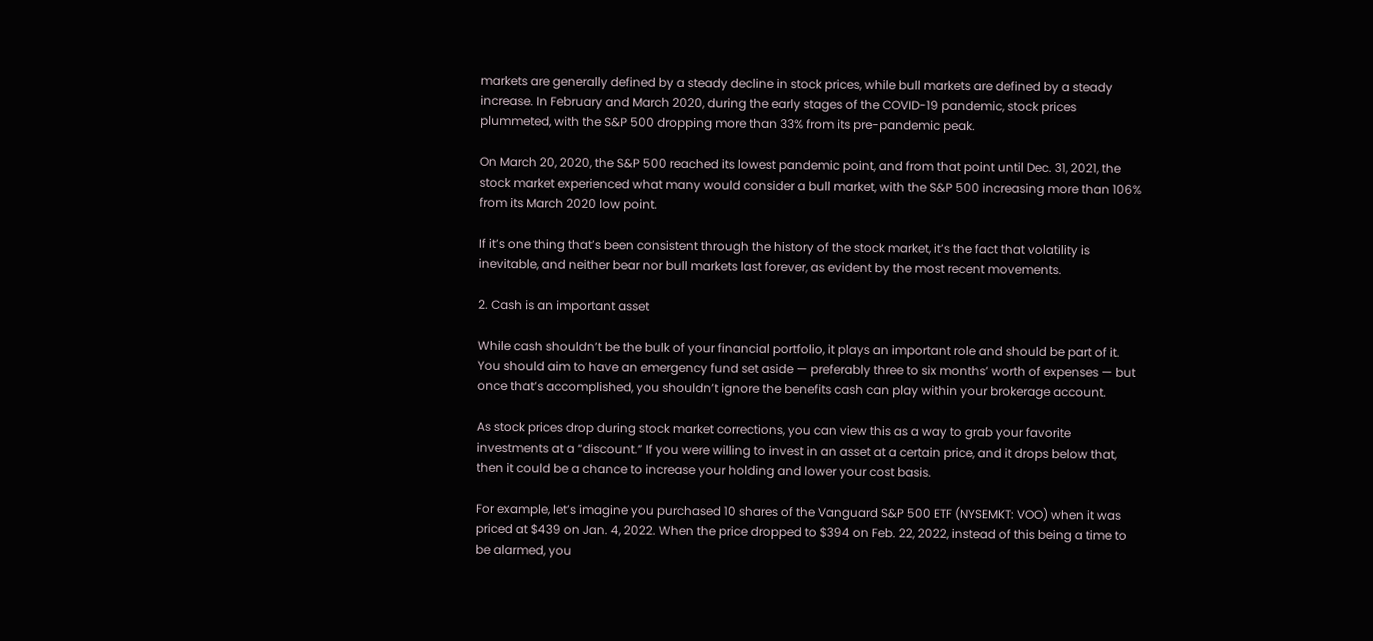markets are generally defined by a steady decline in stock prices, while bull markets are defined by a steady increase. In February and March 2020, during the early stages of the COVID-19 pandemic, stock prices plummeted, with the S&P 500 dropping more than 33% from its pre-pandemic peak.

On March 20, 2020, the S&P 500 reached its lowest pandemic point, and from that point until Dec. 31, 2021, the stock market experienced what many would consider a bull market, with the S&P 500 increasing more than 106% from its March 2020 low point.

If it’s one thing that’s been consistent through the history of the stock market, it’s the fact that volatility is inevitable, and neither bear nor bull markets last forever, as evident by the most recent movements.

2. Cash is an important asset

While cash shouldn’t be the bulk of your financial portfolio, it plays an important role and should be part of it. You should aim to have an emergency fund set aside — preferably three to six months’ worth of expenses — but once that’s accomplished, you shouldn’t ignore the benefits cash can play within your brokerage account.

As stock prices drop during stock market corrections, you can view this as a way to grab your favorite investments at a “discount.” If you were willing to invest in an asset at a certain price, and it drops below that, then it could be a chance to increase your holding and lower your cost basis.

For example, let’s imagine you purchased 10 shares of the Vanguard S&P 500 ETF (NYSEMKT: VOO) when it was priced at $439 on Jan. 4, 2022. When the price dropped to $394 on Feb. 22, 2022, instead of this being a time to be alarmed, you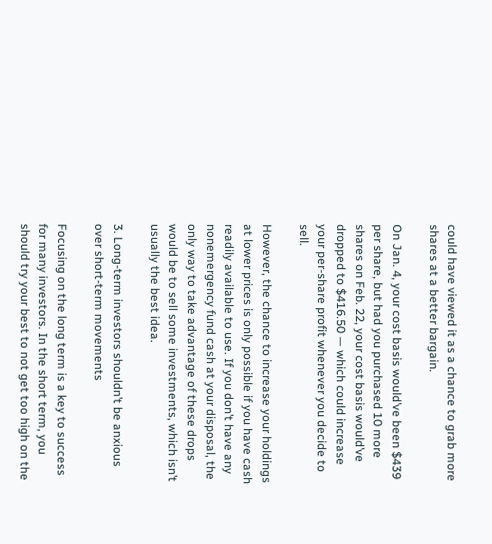could have viewed it as a chance to grab more shares at a better bargain.

On Jan. 4, your cost basis would’ve been $439 per share, but had you purchased 10 more shares on Feb. 22, your cost basis would’ve dropped to $416.50 — which could increase your per-share profit whenever you decide to sell.

However, the chance to increase your holdings at lower prices is only possible if you have cash readily available to use. If you don’t have any nonemergency fund cash at your disposal, the only way to take advantage of these drops would be to sell some investments, which isn’t usually the best idea.

3. Long-term investors shouldn’t be anxious over short-term movements

Focusing on the long term is a key to success for many investors. In the short term, you should try your best to not get too high on the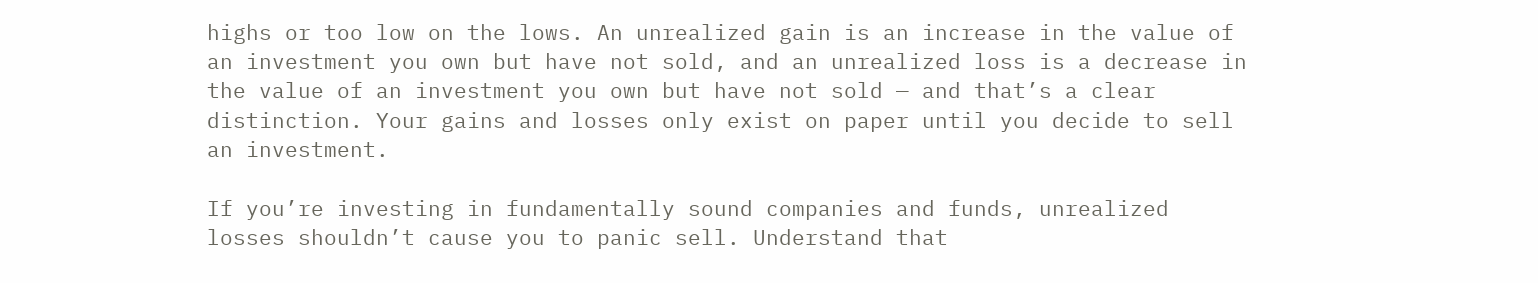highs or too low on the lows. An unrealized gain is an increase in the value of an investment you own but have not sold, and an unrealized loss is a decrease in the value of an investment you own but have not sold — and that’s a clear distinction. Your gains and losses only exist on paper until you decide to sell an investment.

If you’re investing in fundamentally sound companies and funds, unrealized losses shouldn’t cause you to panic sell. Understand that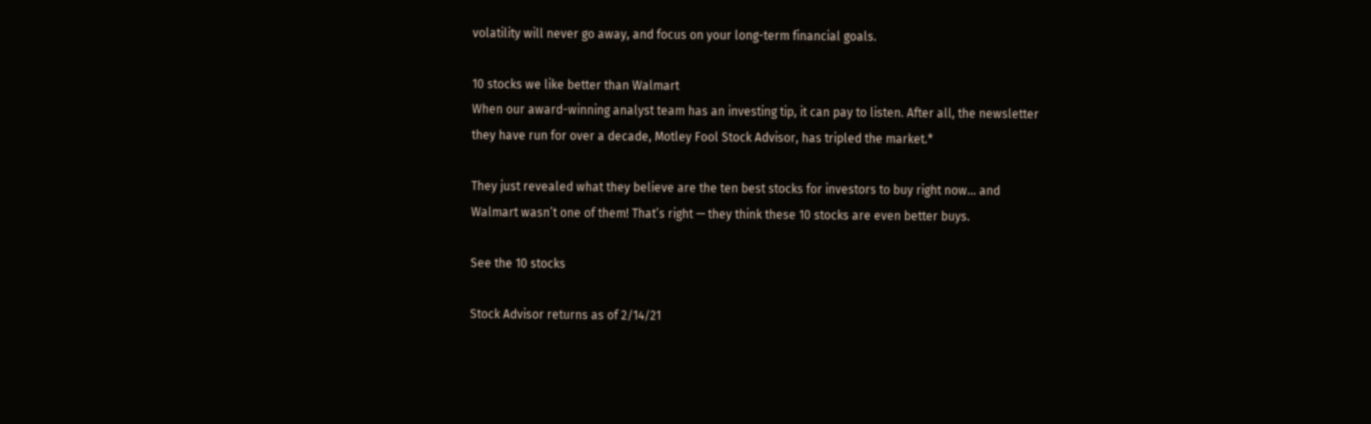volatility will never go away, and focus on your long-term financial goals.

10 stocks we like better than Walmart
When our award-winning analyst team has an investing tip, it can pay to listen. After all, the newsletter they have run for over a decade, Motley Fool Stock Advisor, has tripled the market.*

They just revealed what they believe are the ten best stocks for investors to buy right now… and Walmart wasn’t one of them! That’s right — they think these 10 stocks are even better buys.

See the 10 stocks

Stock Advisor returns as of 2/14/21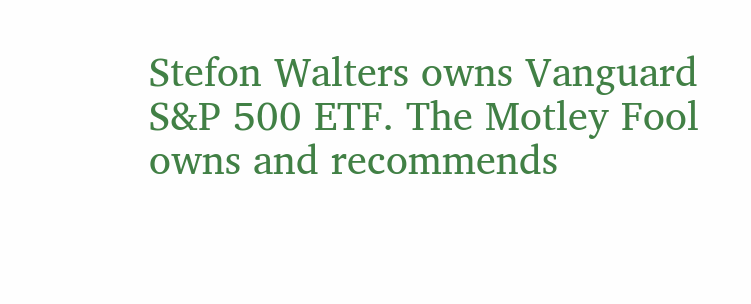Stefon Walters owns Vanguard S&P 500 ETF. The Motley Fool owns and recommends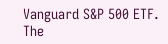Vanguard S&P 500 ETF. The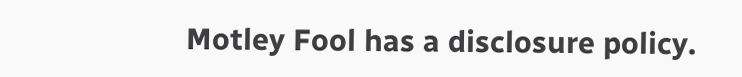Motley Fool has a disclosure policy.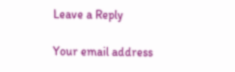Leave a Reply

Your email address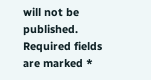will not be published. Required fields are marked *